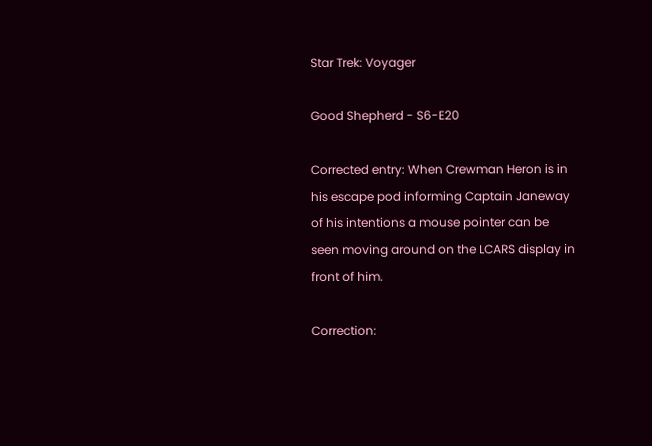Star Trek: Voyager

Good Shepherd - S6-E20

Corrected entry: When Crewman Heron is in his escape pod informing Captain Janeway of his intentions a mouse pointer can be seen moving around on the LCARS display in front of him.

Correction: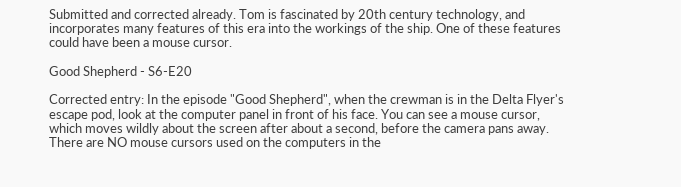Submitted and corrected already. Tom is fascinated by 20th century technology, and incorporates many features of this era into the workings of the ship. One of these features could have been a mouse cursor.

Good Shepherd - S6-E20

Corrected entry: In the episode "Good Shepherd", when the crewman is in the Delta Flyer's escape pod, look at the computer panel in front of his face. You can see a mouse cursor, which moves wildly about the screen after about a second, before the camera pans away. There are NO mouse cursors used on the computers in the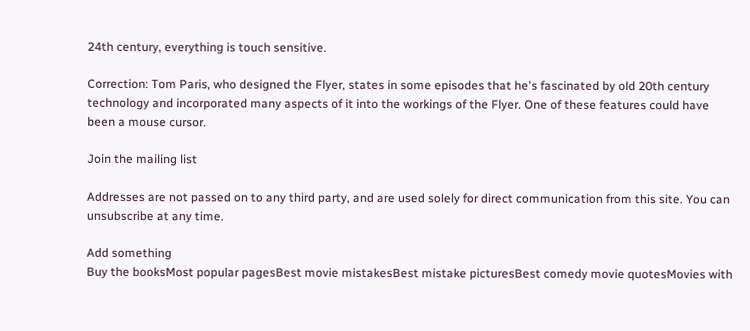24th century, everything is touch sensitive.

Correction: Tom Paris, who designed the Flyer, states in some episodes that he's fascinated by old 20th century technology and incorporated many aspects of it into the workings of the Flyer. One of these features could have been a mouse cursor.

Join the mailing list

Addresses are not passed on to any third party, and are used solely for direct communication from this site. You can unsubscribe at any time.

Add something
Buy the booksMost popular pagesBest movie mistakesBest mistake picturesBest comedy movie quotesMovies with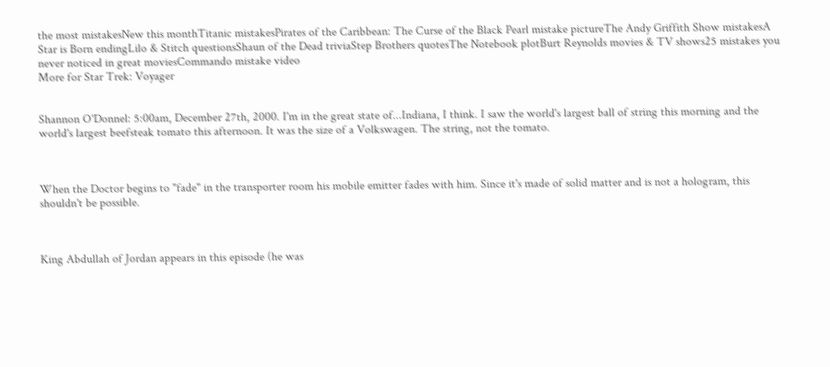the most mistakesNew this monthTitanic mistakesPirates of the Caribbean: The Curse of the Black Pearl mistake pictureThe Andy Griffith Show mistakesA Star is Born endingLilo & Stitch questionsShaun of the Dead triviaStep Brothers quotesThe Notebook plotBurt Reynolds movies & TV shows25 mistakes you never noticed in great moviesCommando mistake video
More for Star Trek: Voyager


Shannon O'Donnel: 5:00am, December 27th, 2000. I'm in the great state of...Indiana, I think. I saw the world's largest ball of string this morning and the world's largest beefsteak tomato this afternoon. It was the size of a Volkswagen. The string, not the tomato.



When the Doctor begins to "fade" in the transporter room his mobile emitter fades with him. Since it's made of solid matter and is not a hologram, this shouldn't be possible.



King Abdullah of Jordan appears in this episode (he was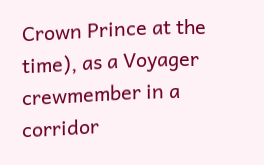Crown Prince at the time), as a Voyager crewmember in a corridor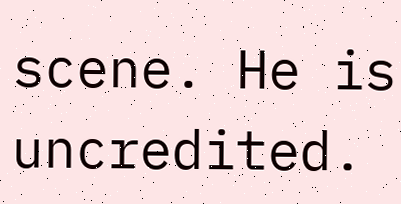scene. He is uncredited.